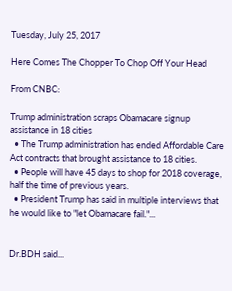Tuesday, July 25, 2017

Here Comes The Chopper To Chop Off Your Head

From CNBC:

Trump administration scraps Obamacare signup assistance in 18 cities
  • The Trump administration has ended Affordable Care Act contracts that brought assistance to 18 cities.
  • People will have 45 days to shop for 2018 coverage, half the time of previous years.
  • President Trump has said in multiple interviews that he would like to "let Obamacare fail."...


Dr.BDH said...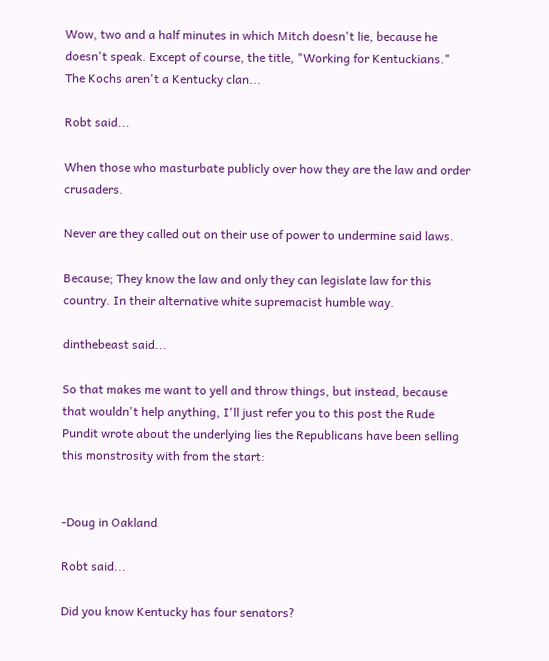Wow, two and a half minutes in which Mitch doesn't lie, because he doesn't speak. Except of course, the title, "Working for Kentuckians." The Kochs aren't a Kentucky clan...

Robt said...

When those who masturbate publicly over how they are the law and order crusaders.

Never are they called out on their use of power to undermine said laws.

Because; They know the law and only they can legislate law for this country. In their alternative white supremacist humble way.

dinthebeast said...

So that makes me want to yell and throw things, but instead, because that wouldn't help anything, I'll just refer you to this post the Rude Pundit wrote about the underlying lies the Republicans have been selling this monstrosity with from the start:


-Doug in Oakland

Robt said...

Did you know Kentucky has four senators?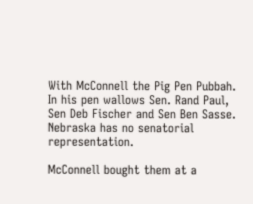With McConnell the Pig Pen Pubbah.
In his pen wallows Sen. Rand Paul, Sen Deb Fischer and Sen Ben Sasse.
Nebraska has no senatorial representation.

McConnell bought them at a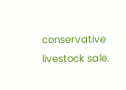conservative livestock sale.